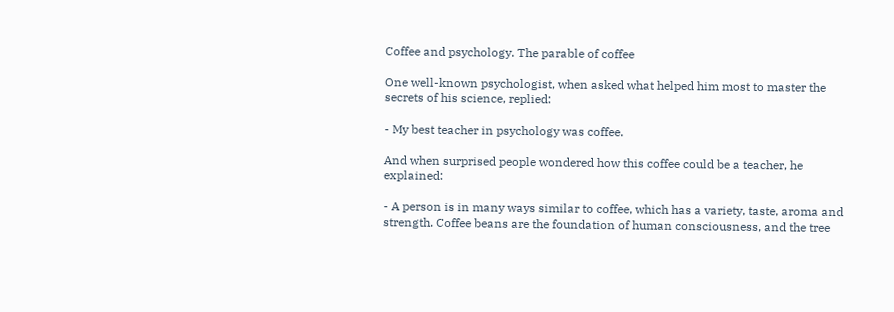Coffee and psychology. The parable of coffee

One well-known psychologist, when asked what helped him most to master the secrets of his science, replied:

- My best teacher in psychology was coffee.

And when surprised people wondered how this coffee could be a teacher, he explained:

- A person is in many ways similar to coffee, which has a variety, taste, aroma and strength. Coffee beans are the foundation of human consciousness, and the tree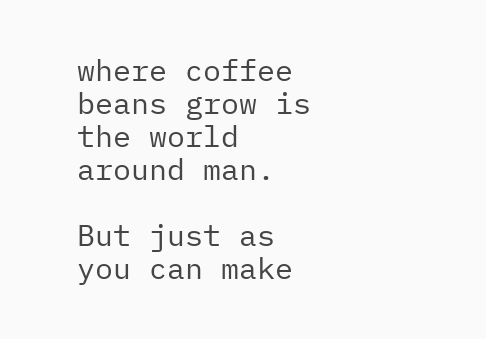where coffee beans grow is the world around man.

But just as you can make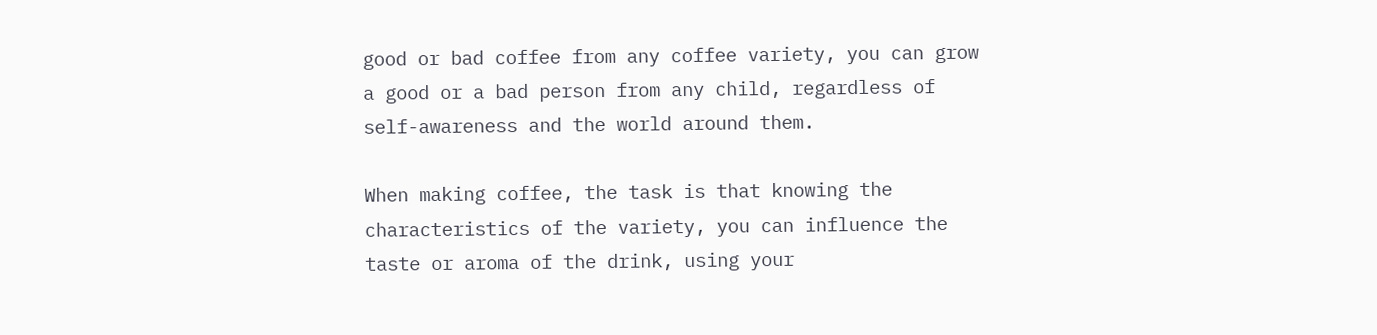good or bad coffee from any coffee variety, you can grow a good or a bad person from any child, regardless of self-awareness and the world around them.

When making coffee, the task is that knowing the characteristics of the variety, you can influence the taste or aroma of the drink, using your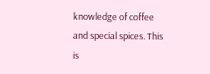knowledge of coffee and special spices. This is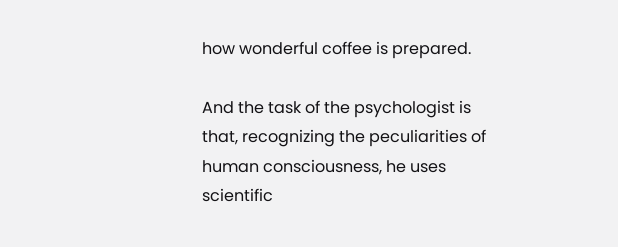how wonderful coffee is prepared.

And the task of the psychologist is that, recognizing the peculiarities of human consciousness, he uses scientific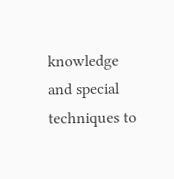knowledge and special techniques to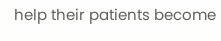help their patients become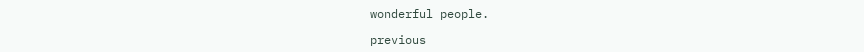wonderful people.

previous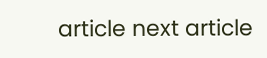article next article